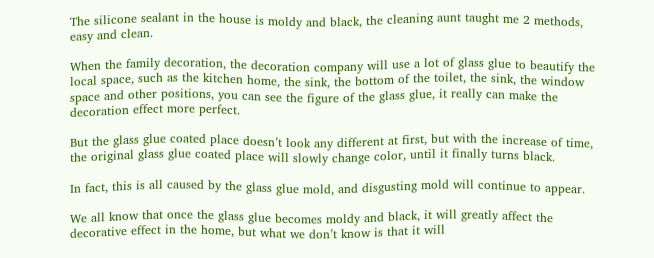The silicone sealant in the house is moldy and black, the cleaning aunt taught me 2 methods, easy and clean.

When the family decoration, the decoration company will use a lot of glass glue to beautify the local space, such as the kitchen home, the sink, the bottom of the toilet, the sink, the window space and other positions, you can see the figure of the glass glue, it really can make the decoration effect more perfect.

But the glass glue coated place doesn’t look any different at first, but with the increase of time, the original glass glue coated place will slowly change color, until it finally turns black.

In fact, this is all caused by the glass glue mold, and disgusting mold will continue to appear.

We all know that once the glass glue becomes moldy and black, it will greatly affect the decorative effect in the home, but what we don’t know is that it will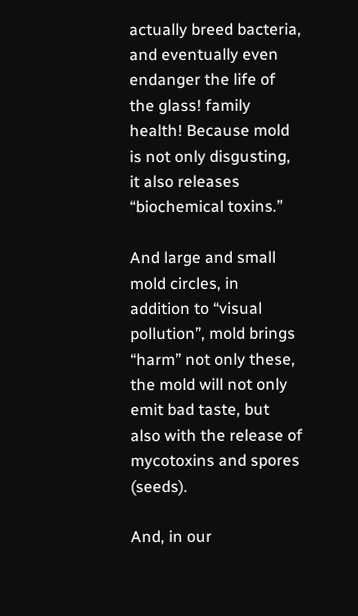actually breed bacteria, and eventually even endanger the life of the glass! family health! Because mold is not only disgusting, it also releases “biochemical toxins.”

And large and small mold circles, in addition to “visual pollution”, mold brings “harm” not only these, the mold will not only emit bad taste, but also with the release of mycotoxins and spores (seeds).

And, in our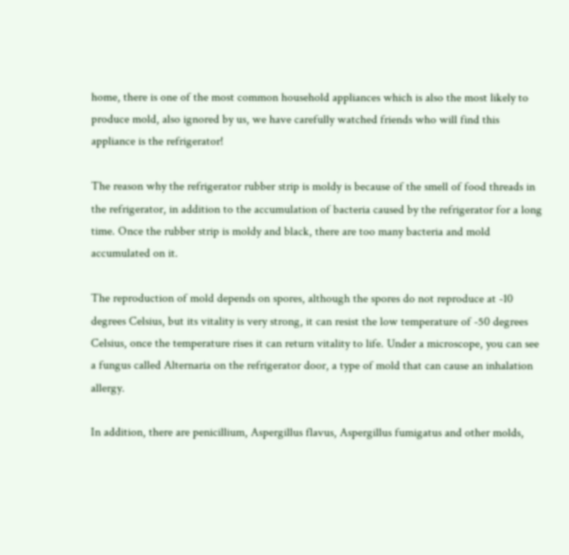home, there is one of the most common household appliances which is also the most likely to produce mold, also ignored by us, we have carefully watched friends who will find this appliance is the refrigerator!

The reason why the refrigerator rubber strip is moldy is because of the smell of food threads in the refrigerator, in addition to the accumulation of bacteria caused by the refrigerator for a long time. Once the rubber strip is moldy and black, there are too many bacteria and mold accumulated on it.

The reproduction of mold depends on spores, although the spores do not reproduce at -10 degrees Celsius, but its vitality is very strong, it can resist the low temperature of -50 degrees Celsius, once the temperature rises it can return vitality to life. Under a microscope, you can see a fungus called Alternaria on the refrigerator door, a type of mold that can cause an inhalation allergy.

In addition, there are penicillium, Aspergillus flavus, Aspergillus fumigatus and other molds,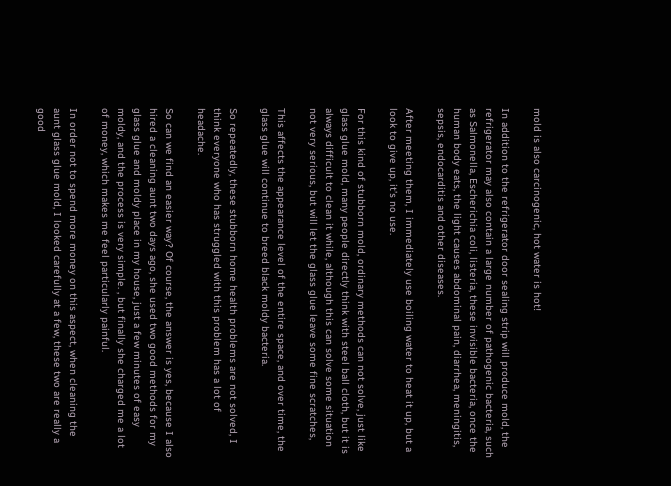mold is also carcinogenic, hot water is hot!

In addition to the refrigerator door sealing strip will produce mold, the refrigerator may also contain a large number of pathogenic bacteria, such as Salmonella, Escherichia coli, listeria, these invisible bacteria, once the human body eats, the light causes abdominal pain, diarrhea, meningitis, sepsis, endocarditis and other diseases.

After meeting them, I immediately use boiling water to heat it up, but a look to give up, it’s no use.

For this kind of stubborn mold, ordinary methods can not solve, just like glass glue mold, many people directly think with steel ball cloth, but it is always difficult to clean it while, although this can solve some situation not very serious, but will let the glass glue leave some fine scratches,

This affects the appearance level of the entire space, and over time, the glass glue will continue to breed black moldy bacteria.

So repeatedly, these stubborn home health problems are not solved, I think everyone who has struggled with this problem has a lot of headache.

So can we find an easier way? Of course, the answer is yes, because I also hired a cleaning aunt two days ago, she used two good methods for my glass glue and moldy place in my house, just a few minutes of easy moldy, and the process is very simple. , but finally she charged me a lot of money, which makes me feel particularly painful.

In order not to spend more money on this aspect, when cleaning the aunt glass glue mold, I looked carefully at a few, these two are really a good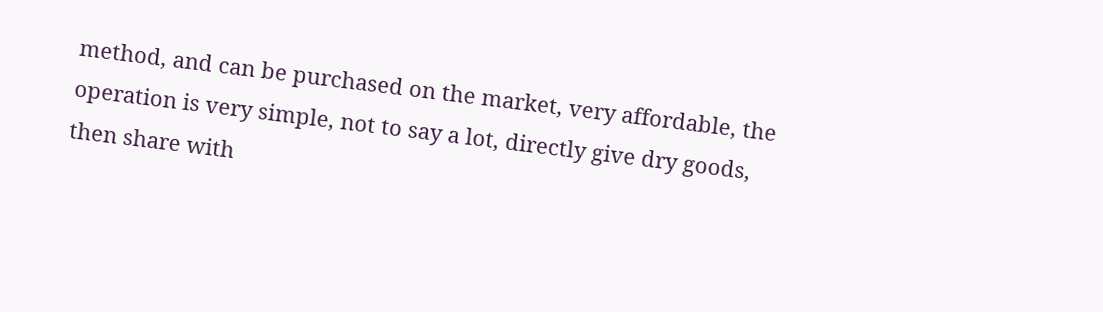method, and can be purchased on the market, very affordable, the operation is very simple, not to say a lot, directly give dry goods, then share with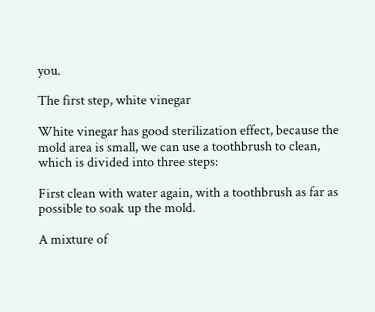you.

The first step, white vinegar

White vinegar has good sterilization effect, because the mold area is small, we can use a toothbrush to clean, which is divided into three steps:

First clean with water again, with a toothbrush as far as possible to soak up the mold.

A mixture of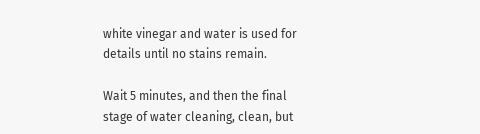white vinegar and water is used for details until no stains remain.

Wait 5 minutes, and then the final stage of water cleaning, clean, but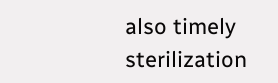also timely sterilization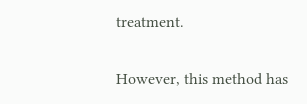treatment.

However, this method has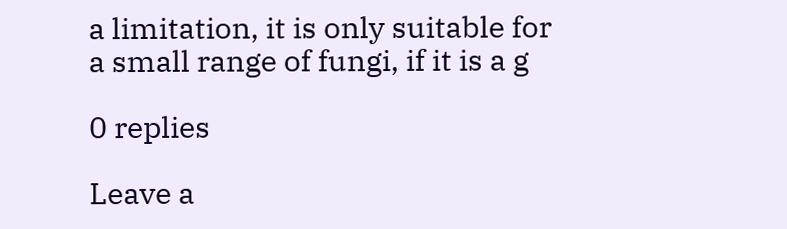a limitation, it is only suitable for a small range of fungi, if it is a g

0 replies

Leave a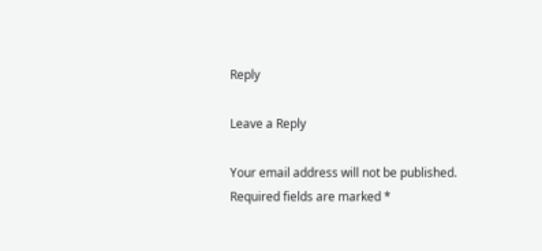Reply

Leave a Reply

Your email address will not be published. Required fields are marked *